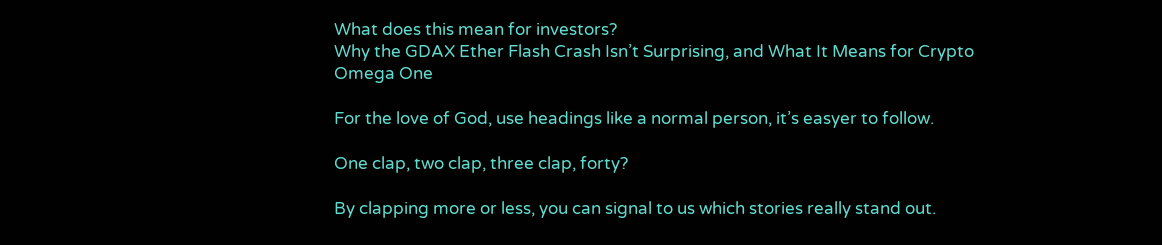What does this mean for investors?
Why the GDAX Ether Flash Crash Isn’t Surprising, and What It Means for Crypto
Omega One

For the love of God, use headings like a normal person, it’s easyer to follow.

One clap, two clap, three clap, forty?

By clapping more or less, you can signal to us which stories really stand out.